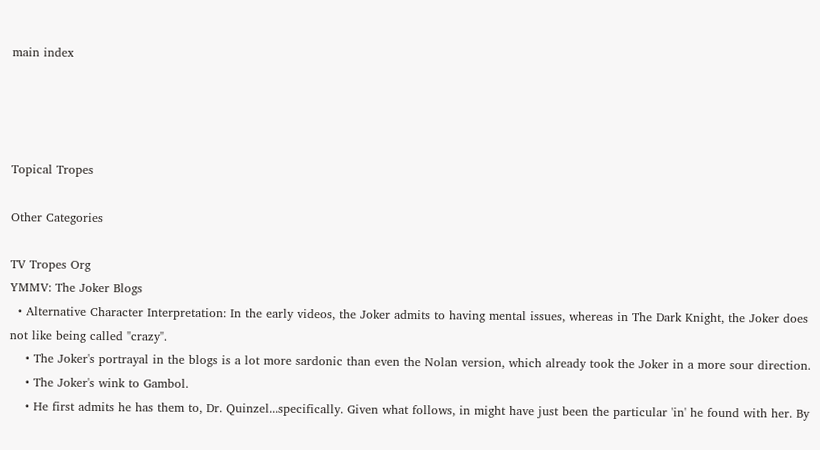main index




Topical Tropes

Other Categories

TV Tropes Org
YMMV: The Joker Blogs
  • Alternative Character Interpretation: In the early videos, the Joker admits to having mental issues, whereas in The Dark Knight, the Joker does not like being called "crazy".
    • The Joker's portrayal in the blogs is a lot more sardonic than even the Nolan version, which already took the Joker in a more sour direction.
    • The Joker's wink to Gambol.
    • He first admits he has them to, Dr. Quinzel...specifically. Given what follows, in might have just been the particular 'in' he found with her. By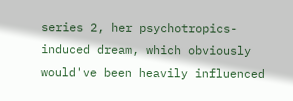series 2, her psychotropics-induced dream, which obviously would've been heavily influenced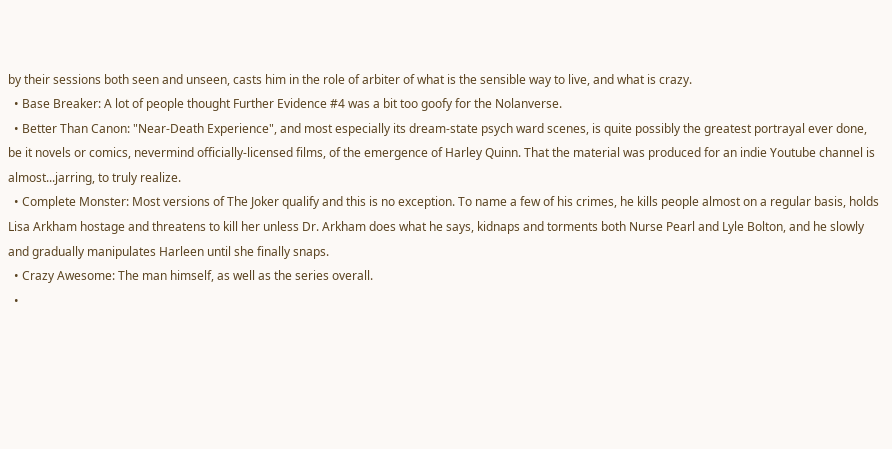by their sessions both seen and unseen, casts him in the role of arbiter of what is the sensible way to live, and what is crazy.
  • Base Breaker: A lot of people thought Further Evidence #4 was a bit too goofy for the Nolanverse.
  • Better Than Canon: "Near-Death Experience", and most especially its dream-state psych ward scenes, is quite possibly the greatest portrayal ever done, be it novels or comics, nevermind officially-licensed films, of the emergence of Harley Quinn. That the material was produced for an indie Youtube channel is almost...jarring, to truly realize.
  • Complete Monster: Most versions of The Joker qualify and this is no exception. To name a few of his crimes, he kills people almost on a regular basis, holds Lisa Arkham hostage and threatens to kill her unless Dr. Arkham does what he says, kidnaps and torments both Nurse Pearl and Lyle Bolton, and he slowly and gradually manipulates Harleen until she finally snaps.
  • Crazy Awesome: The man himself, as well as the series overall.
  •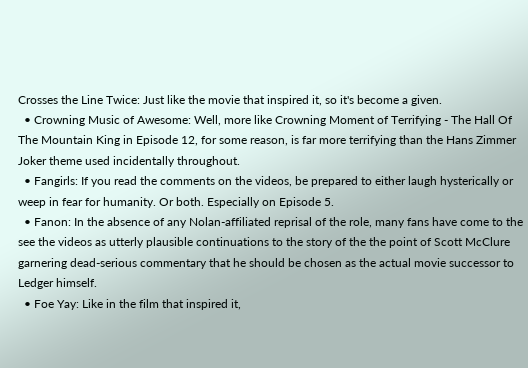Crosses the Line Twice: Just like the movie that inspired it, so it's become a given.
  • Crowning Music of Awesome: Well, more like Crowning Moment of Terrifying - The Hall Of The Mountain King in Episode 12, for some reason, is far more terrifying than the Hans Zimmer Joker theme used incidentally throughout.
  • Fangirls: If you read the comments on the videos, be prepared to either laugh hysterically or weep in fear for humanity. Or both. Especially on Episode 5.
  • Fanon: In the absence of any Nolan-affiliated reprisal of the role, many fans have come to the see the videos as utterly plausible continuations to the story of the the point of Scott McClure garnering dead-serious commentary that he should be chosen as the actual movie successor to Ledger himself.
  • Foe Yay: Like in the film that inspired it,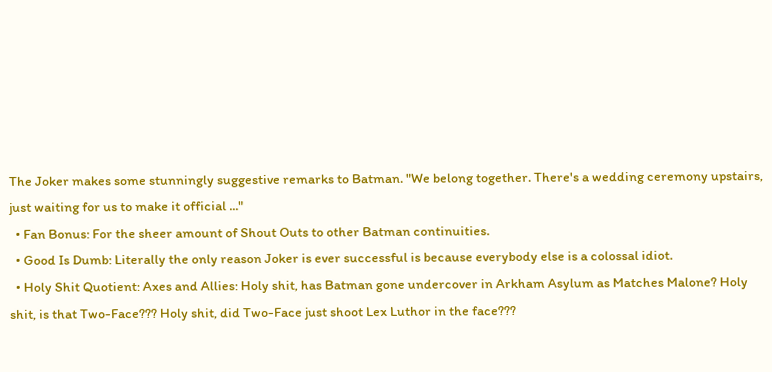The Joker makes some stunningly suggestive remarks to Batman. "We belong together. There's a wedding ceremony upstairs, just waiting for us to make it official ..."
  • Fan Bonus: For the sheer amount of Shout Outs to other Batman continuities.
  • Good Is Dumb: Literally the only reason Joker is ever successful is because everybody else is a colossal idiot.
  • Holy Shit Quotient: Axes and Allies: Holy shit, has Batman gone undercover in Arkham Asylum as Matches Malone? Holy shit, is that Two-Face??? Holy shit, did Two-Face just shoot Lex Luthor in the face???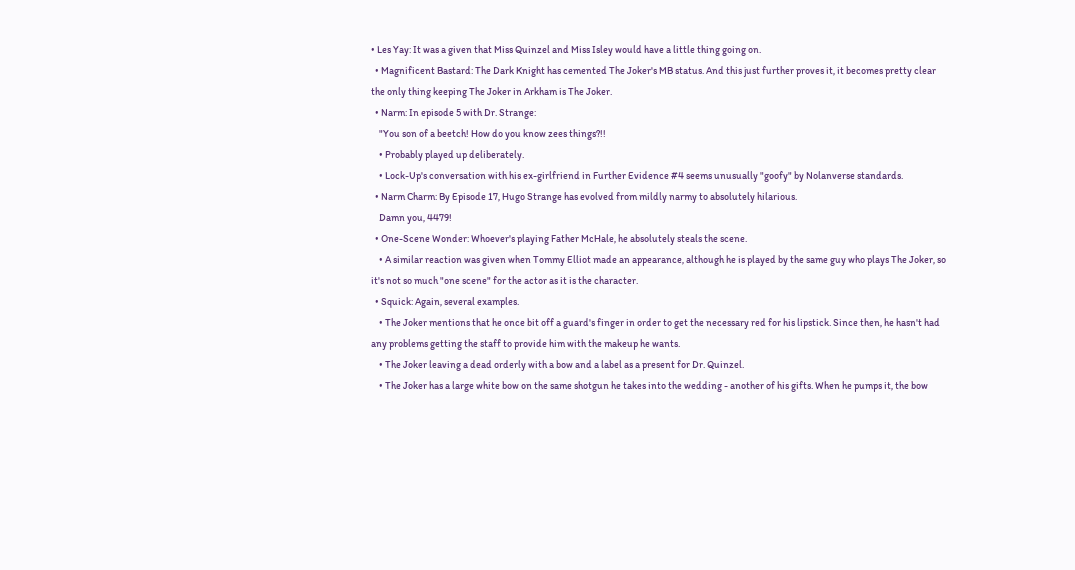• Les Yay: It was a given that Miss Quinzel and Miss Isley would have a little thing going on.
  • Magnificent Bastard: The Dark Knight has cemented The Joker's MB status. And this just further proves it, it becomes pretty clear the only thing keeping The Joker in Arkham is The Joker.
  • Narm: In episode 5 with Dr. Strange:
    "You son of a beetch! How do you know zees things?!!
    • Probably played up deliberately.
    • Lock-Up's conversation with his ex-girlfriend in Further Evidence #4 seems unusually "goofy" by Nolanverse standards.
  • Narm Charm: By Episode 17, Hugo Strange has evolved from mildly narmy to absolutely hilarious.
    Damn you, 4479!
  • One-Scene Wonder: Whoever's playing Father McHale, he absolutely steals the scene.
    • A similar reaction was given when Tommy Elliot made an appearance, although he is played by the same guy who plays The Joker, so it's not so much "one scene" for the actor as it is the character.
  • Squick: Again, several examples.
    • The Joker mentions that he once bit off a guard's finger in order to get the necessary red for his lipstick. Since then, he hasn't had any problems getting the staff to provide him with the makeup he wants.
    • The Joker leaving a dead orderly with a bow and a label as a present for Dr. Quinzel.
    • The Joker has a large white bow on the same shotgun he takes into the wedding - another of his gifts. When he pumps it, the bow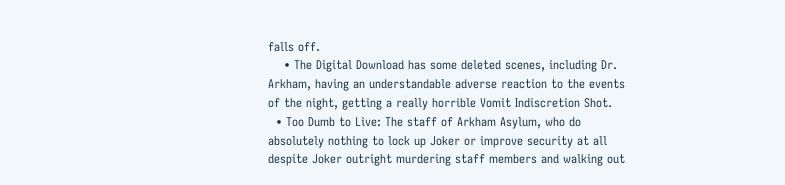falls off.
    • The Digital Download has some deleted scenes, including Dr. Arkham, having an understandable adverse reaction to the events of the night, getting a really horrible Vomit Indiscretion Shot.
  • Too Dumb to Live: The staff of Arkham Asylum, who do absolutely nothing to lock up Joker or improve security at all despite Joker outright murdering staff members and walking out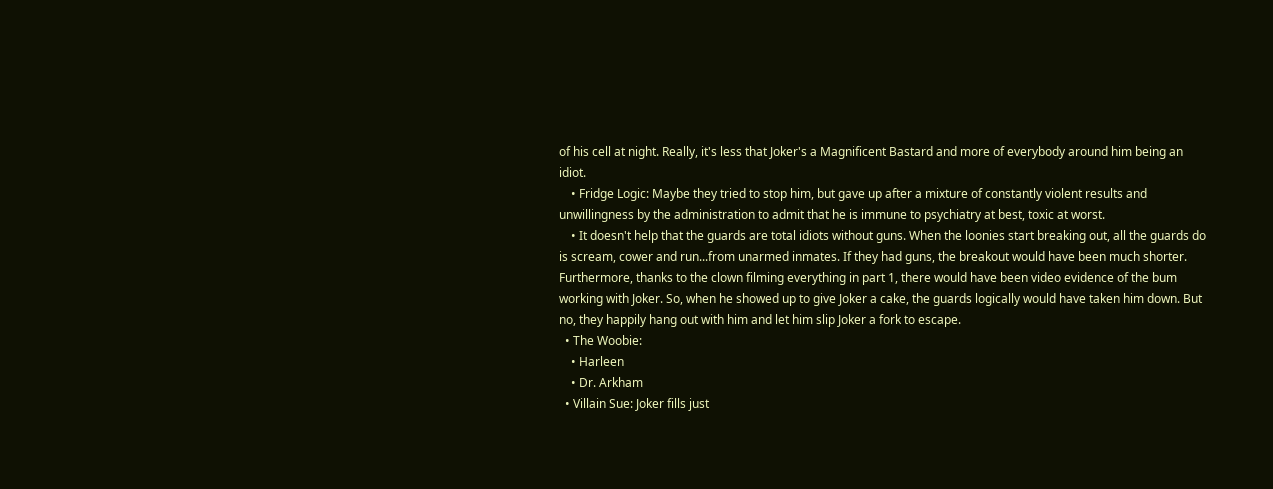of his cell at night. Really, it's less that Joker's a Magnificent Bastard and more of everybody around him being an idiot.
    • Fridge Logic: Maybe they tried to stop him, but gave up after a mixture of constantly violent results and unwillingness by the administration to admit that he is immune to psychiatry at best, toxic at worst.
    • It doesn't help that the guards are total idiots without guns. When the loonies start breaking out, all the guards do is scream, cower and run...from unarmed inmates. If they had guns, the breakout would have been much shorter. Furthermore, thanks to the clown filming everything in part 1, there would have been video evidence of the bum working with Joker. So, when he showed up to give Joker a cake, the guards logically would have taken him down. But no, they happily hang out with him and let him slip Joker a fork to escape.
  • The Woobie:
    • Harleen
    • Dr. Arkham
  • Villain Sue: Joker fills just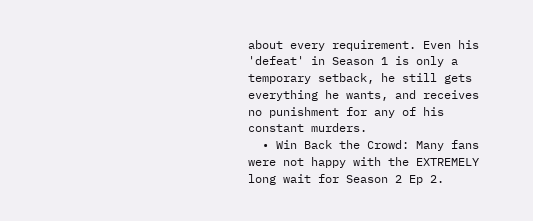about every requirement. Even his 'defeat' in Season 1 is only a temporary setback, he still gets everything he wants, and receives no punishment for any of his constant murders.
  • Win Back the Crowd: Many fans were not happy with the EXTREMELY long wait for Season 2 Ep 2.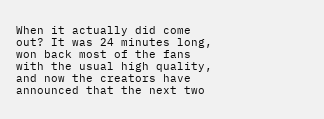When it actually did come out? It was 24 minutes long, won back most of the fans with the usual high quality, and now the creators have announced that the next two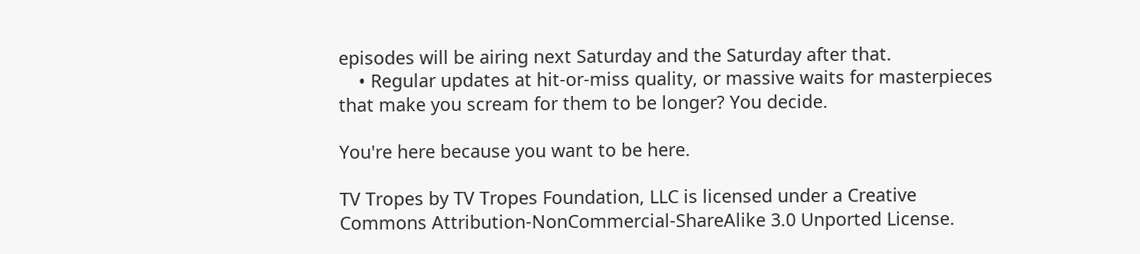episodes will be airing next Saturday and the Saturday after that.
    • Regular updates at hit-or-miss quality, or massive waits for masterpieces that make you scream for them to be longer? You decide.

You're here because you want to be here.

TV Tropes by TV Tropes Foundation, LLC is licensed under a Creative Commons Attribution-NonCommercial-ShareAlike 3.0 Unported License.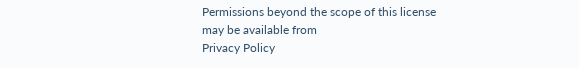Permissions beyond the scope of this license may be available from
Privacy Policy